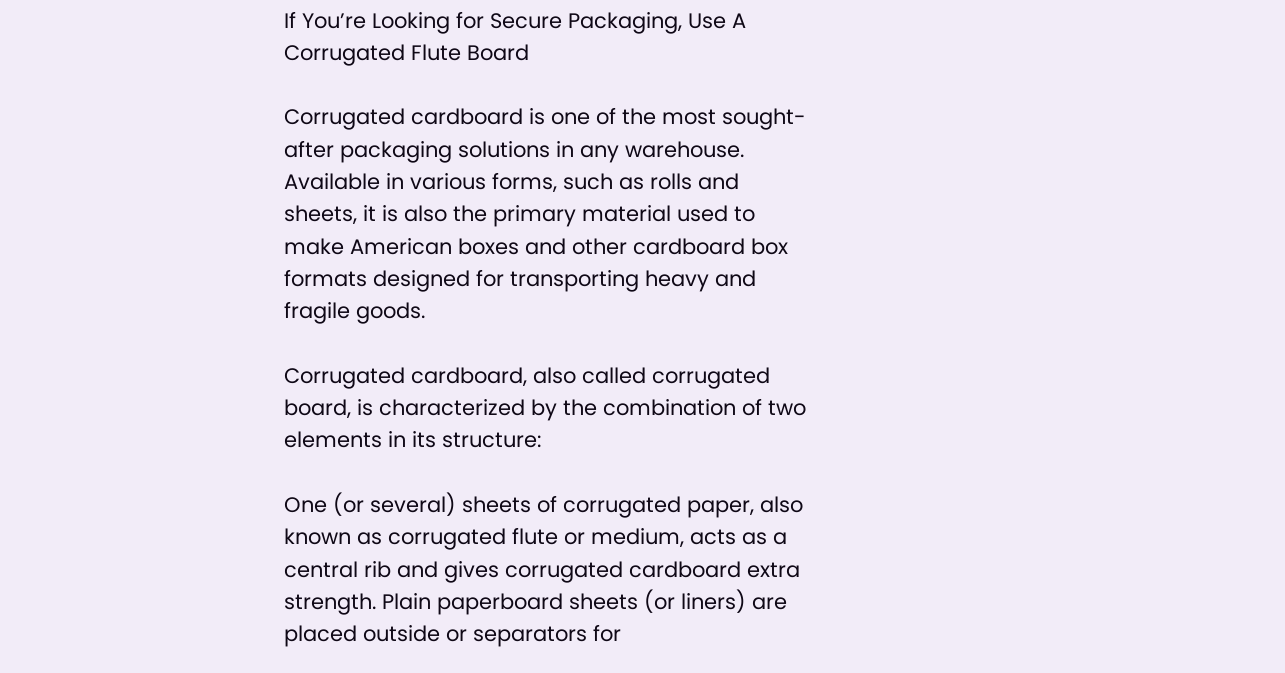If You’re Looking for Secure Packaging, Use A Corrugated Flute Board

Corrugated cardboard is one of the most sought-after packaging solutions in any warehouse. Available in various forms, such as rolls and sheets, it is also the primary material used to make American boxes and other cardboard box formats designed for transporting heavy and fragile goods.

Corrugated cardboard, also called corrugated board, is characterized by the combination of two elements in its structure:

One (or several) sheets of corrugated paper, also known as corrugated flute or medium, acts as a central rib and gives corrugated cardboard extra strength. Plain paperboard sheets (or liners) are placed outside or separators for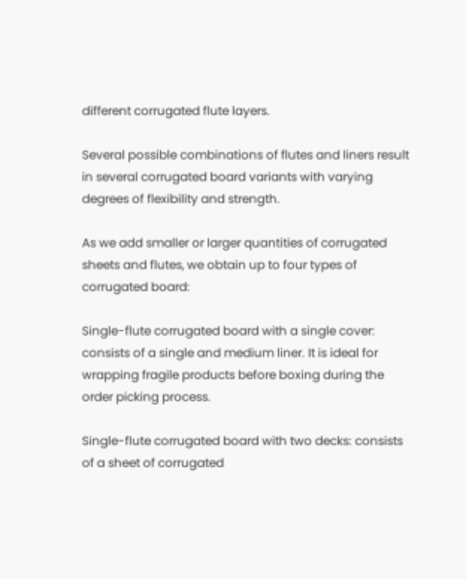different corrugated flute layers.

Several possible combinations of flutes and liners result in several corrugated board variants with varying degrees of flexibility and strength.

As we add smaller or larger quantities of corrugated sheets and flutes, we obtain up to four types of corrugated board:

Single-flute corrugated board with a single cover: consists of a single and medium liner. It is ideal for wrapping fragile products before boxing during the order picking process.

Single-flute corrugated board with two decks: consists of a sheet of corrugated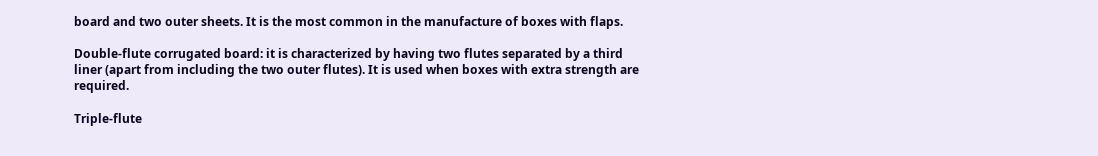board and two outer sheets. It is the most common in the manufacture of boxes with flaps.

Double-flute corrugated board: it is characterized by having two flutes separated by a third liner (apart from including the two outer flutes). It is used when boxes with extra strength are required.

Triple-flute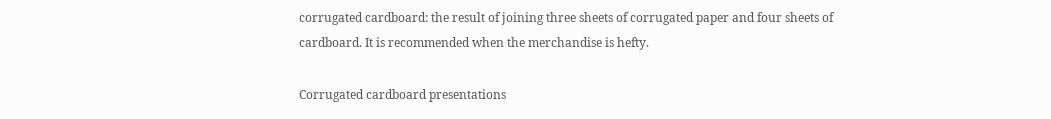corrugated cardboard: the result of joining three sheets of corrugated paper and four sheets of cardboard. It is recommended when the merchandise is hefty.

Corrugated cardboard presentations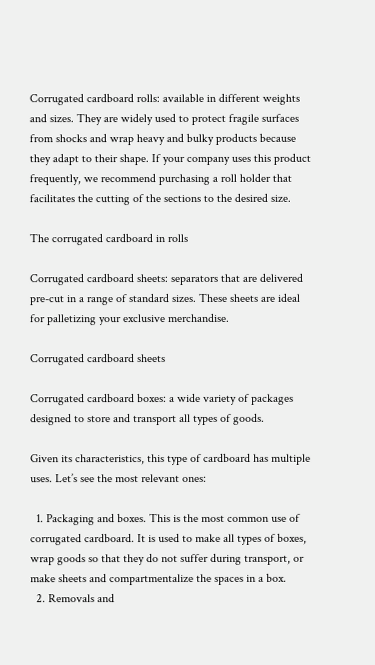Corrugated cardboard rolls: available in different weights and sizes. They are widely used to protect fragile surfaces from shocks and wrap heavy and bulky products because they adapt to their shape. If your company uses this product frequently, we recommend purchasing a roll holder that facilitates the cutting of the sections to the desired size.

The corrugated cardboard in rolls

Corrugated cardboard sheets: separators that are delivered pre-cut in a range of standard sizes. These sheets are ideal for palletizing your exclusive merchandise.

Corrugated cardboard sheets

Corrugated cardboard boxes: a wide variety of packages designed to store and transport all types of goods.

Given its characteristics, this type of cardboard has multiple uses. Let’s see the most relevant ones:

  1. Packaging and boxes. This is the most common use of corrugated cardboard. It is used to make all types of boxes, wrap goods so that they do not suffer during transport, or make sheets and compartmentalize the spaces in a box.
  2. Removals and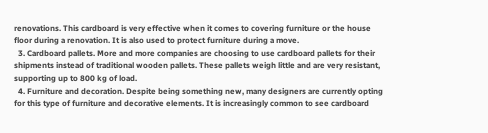renovations. This cardboard is very effective when it comes to covering furniture or the house floor during a renovation. It is also used to protect furniture during a move.
  3. Cardboard pallets. More and more companies are choosing to use cardboard pallets for their shipments instead of traditional wooden pallets. These pallets weigh little and are very resistant, supporting up to 800 kg of load.
  4. Furniture and decoration. Despite being something new, many designers are currently opting for this type of furniture and decorative elements. It is increasingly common to see cardboard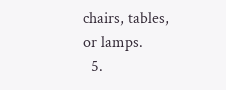chairs, tables, or lamps.
  5.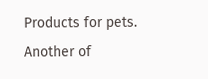Products for pets. Another of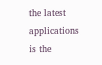the latest applications is the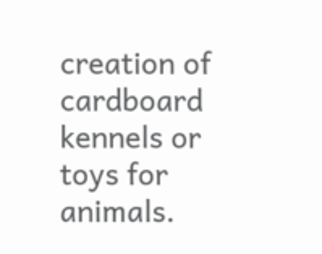creation of cardboard kennels or toys for animals.